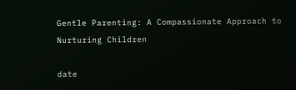Gentle Parenting: A Compassionate Approach to Nurturing Children

date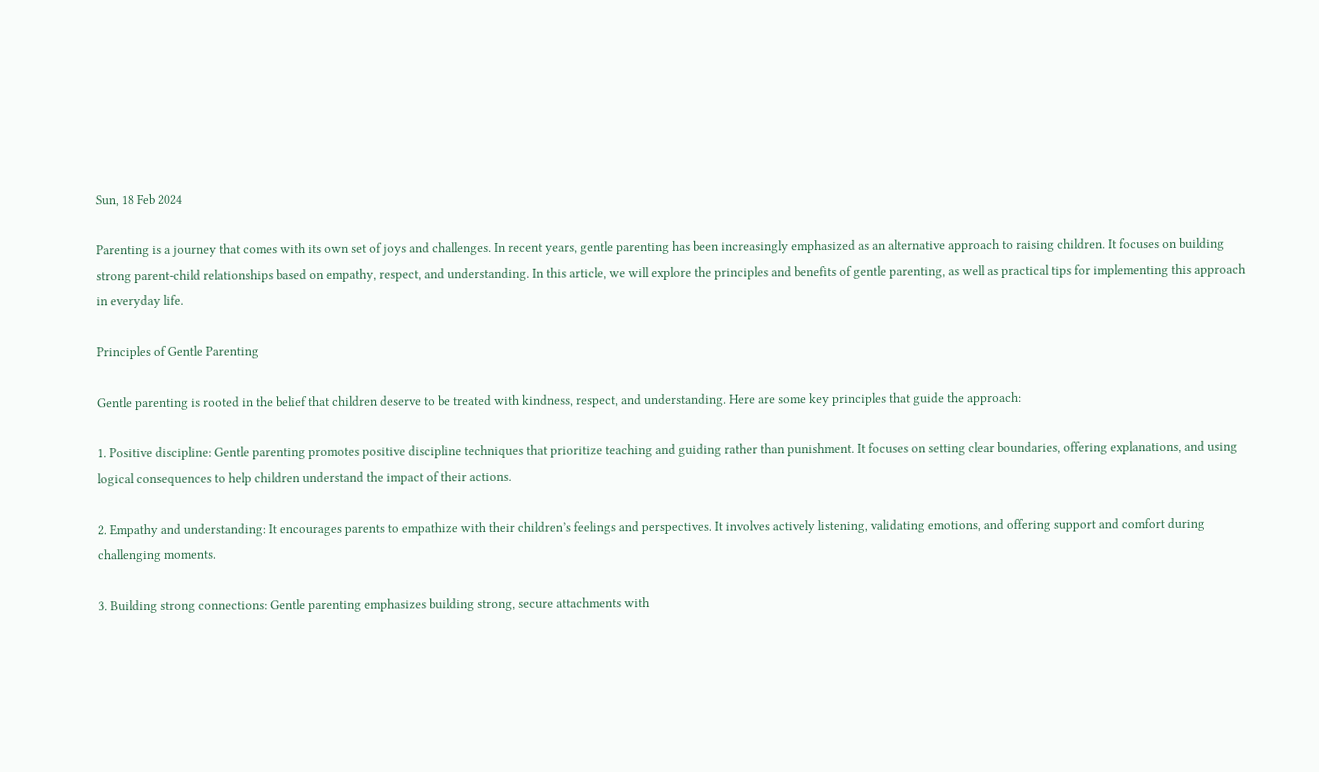Sun, 18 Feb 2024

Parenting is a journey that comes with its own set of joys and challenges. In recent years, gentle parenting has been increasingly emphasized as an alternative approach to raising children. It focuses on building strong parent-child relationships based on empathy, respect, and understanding. In this article, we will explore the principles and benefits of gentle parenting, as well as practical tips for implementing this approach in everyday life.

Principles of Gentle Parenting

Gentle parenting is rooted in the belief that children deserve to be treated with kindness, respect, and understanding. Here are some key principles that guide the approach:

1. Positive discipline: Gentle parenting promotes positive discipline techniques that prioritize teaching and guiding rather than punishment. It focuses on setting clear boundaries, offering explanations, and using logical consequences to help children understand the impact of their actions.

2. Empathy and understanding: It encourages parents to empathize with their children’s feelings and perspectives. It involves actively listening, validating emotions, and offering support and comfort during challenging moments.

3. Building strong connections: Gentle parenting emphasizes building strong, secure attachments with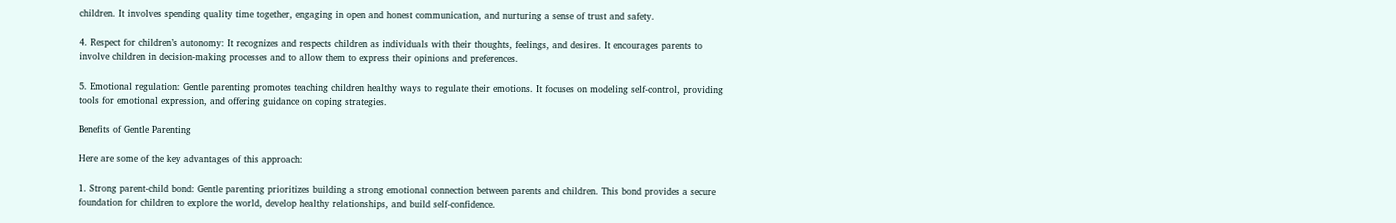children. It involves spending quality time together, engaging in open and honest communication, and nurturing a sense of trust and safety.

4. Respect for children’s autonomy: It recognizes and respects children as individuals with their thoughts, feelings, and desires. It encourages parents to involve children in decision-making processes and to allow them to express their opinions and preferences.

5. Emotional regulation: Gentle parenting promotes teaching children healthy ways to regulate their emotions. It focuses on modeling self-control, providing tools for emotional expression, and offering guidance on coping strategies.

Benefits of Gentle Parenting

Here are some of the key advantages of this approach:

1. Strong parent-child bond: Gentle parenting prioritizes building a strong emotional connection between parents and children. This bond provides a secure foundation for children to explore the world, develop healthy relationships, and build self-confidence.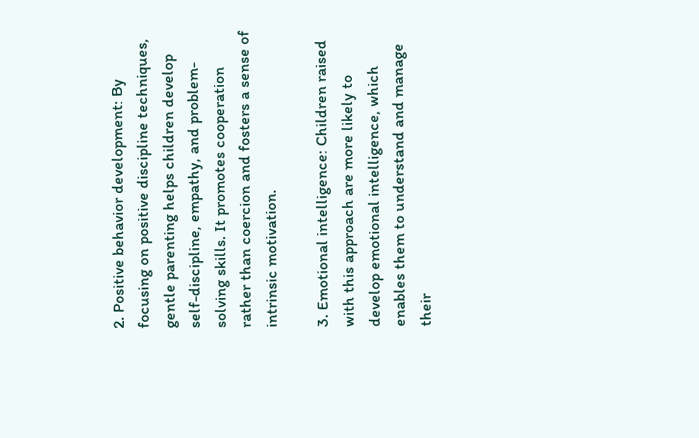2. Positive behavior development: By focusing on positive discipline techniques, gentle parenting helps children develop self-discipline, empathy, and problem-solving skills. It promotes cooperation rather than coercion and fosters a sense of intrinsic motivation.

3. Emotional intelligence: Children raised with this approach are more likely to develop emotional intelligence, which enables them to understand and manage their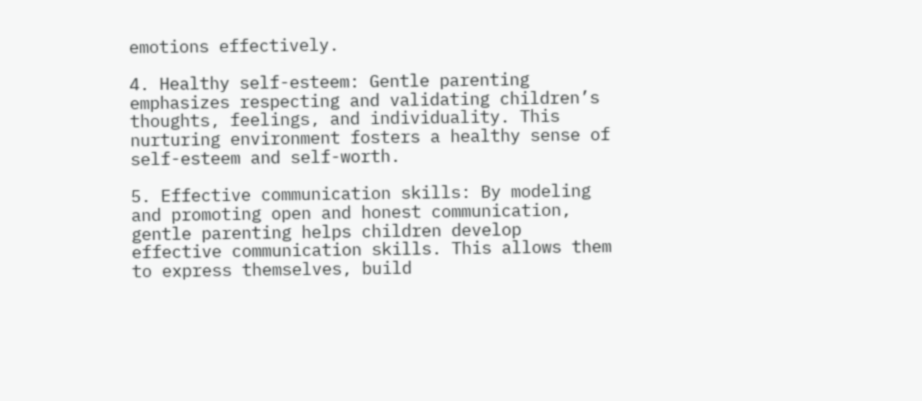emotions effectively.

4. Healthy self-esteem: Gentle parenting emphasizes respecting and validating children’s thoughts, feelings, and individuality. This nurturing environment fosters a healthy sense of self-esteem and self-worth.

5. Effective communication skills: By modeling and promoting open and honest communication, gentle parenting helps children develop effective communication skills. This allows them to express themselves, build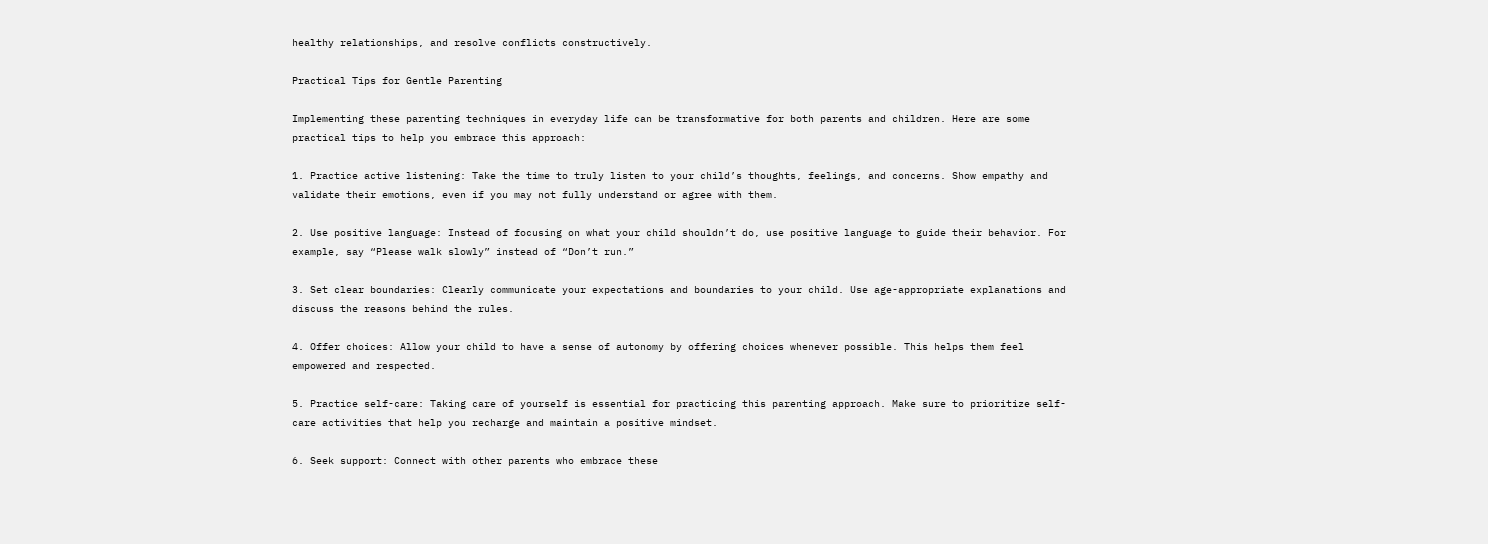healthy relationships, and resolve conflicts constructively.

Practical Tips for Gentle Parenting

Implementing these parenting techniques in everyday life can be transformative for both parents and children. Here are some practical tips to help you embrace this approach:

1. Practice active listening: Take the time to truly listen to your child’s thoughts, feelings, and concerns. Show empathy and validate their emotions, even if you may not fully understand or agree with them.

2. Use positive language: Instead of focusing on what your child shouldn’t do, use positive language to guide their behavior. For example, say “Please walk slowly” instead of “Don’t run.”

3. Set clear boundaries: Clearly communicate your expectations and boundaries to your child. Use age-appropriate explanations and discuss the reasons behind the rules.

4. Offer choices: Allow your child to have a sense of autonomy by offering choices whenever possible. This helps them feel empowered and respected.

5. Practice self-care: Taking care of yourself is essential for practicing this parenting approach. Make sure to prioritize self-care activities that help you recharge and maintain a positive mindset.

6. Seek support: Connect with other parents who embrace these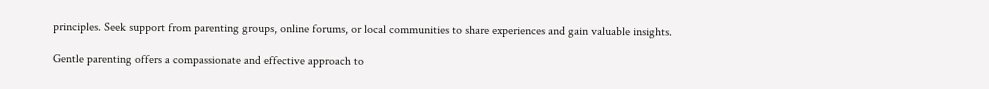principles. Seek support from parenting groups, online forums, or local communities to share experiences and gain valuable insights.

Gentle parenting offers a compassionate and effective approach to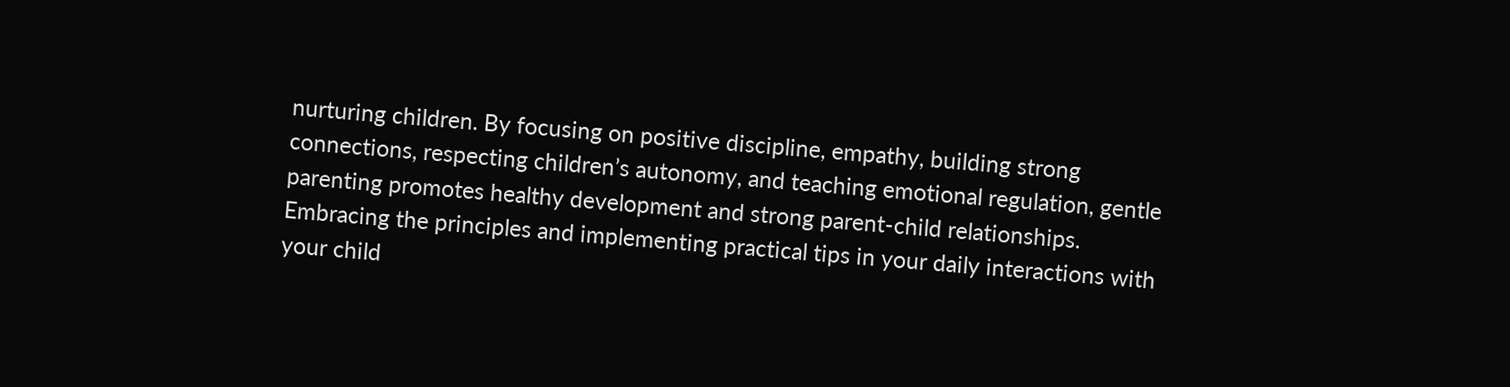nurturing children. By focusing on positive discipline, empathy, building strong connections, respecting children’s autonomy, and teaching emotional regulation, gentle parenting promotes healthy development and strong parent-child relationships. Embracing the principles and implementing practical tips in your daily interactions with your child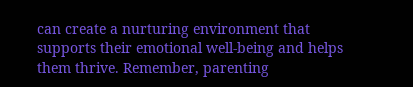can create a nurturing environment that supports their emotional well-being and helps them thrive. Remember, parenting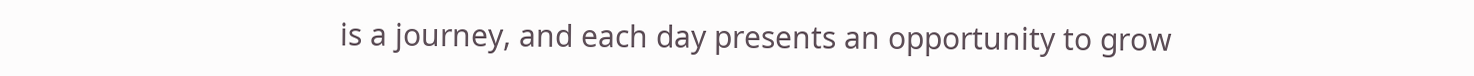is a journey, and each day presents an opportunity to grow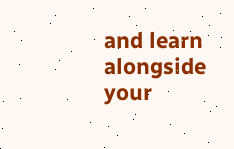and learn alongside your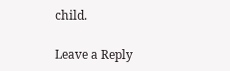child.

Leave a Reply